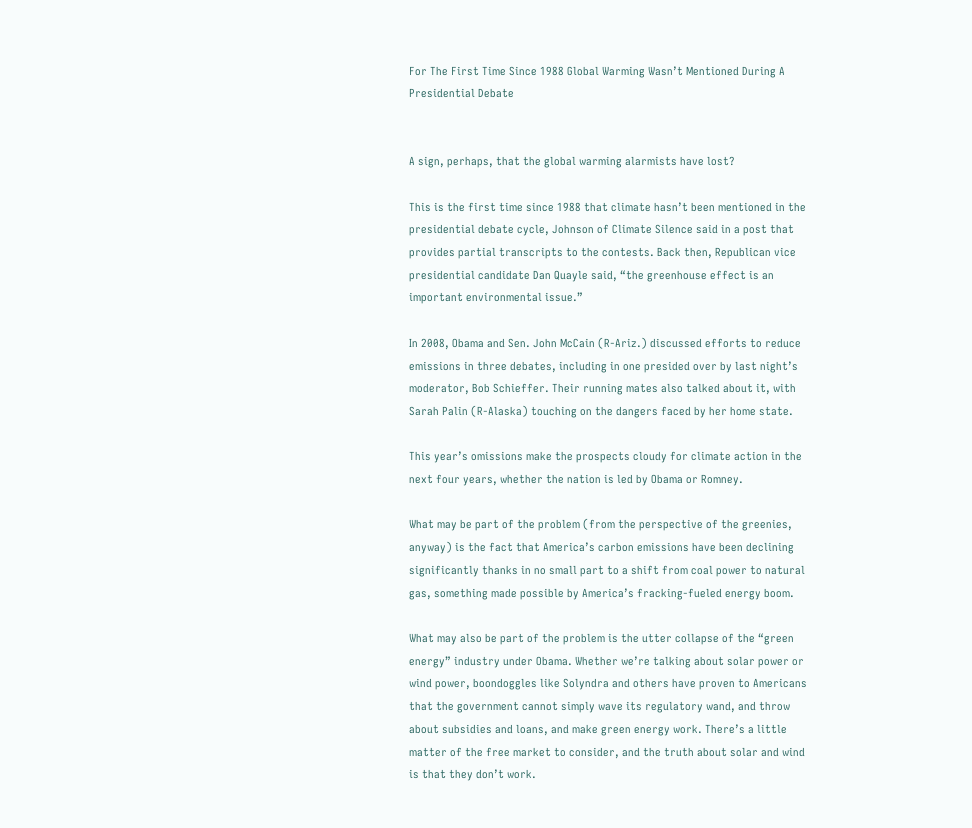For The First Time Since 1988 Global Warming Wasn’t Mentioned During A Presidential Debate


A sign, perhaps, that the global warming alarmists have lost?

This is the first time since 1988 that climate hasn’t been mentioned in the presidential debate cycle, Johnson of Climate Silence said in a post that provides partial transcripts to the contests. Back then, Republican vice presidential candidate Dan Quayle said, “the greenhouse effect is an important environmental issue.”

In 2008, Obama and Sen. John McCain (R-Ariz.) discussed efforts to reduce emissions in three debates, including in one presided over by last night’s moderator, Bob Schieffer. Their running mates also talked about it, with Sarah Palin (R-Alaska) touching on the dangers faced by her home state.

This year’s omissions make the prospects cloudy for climate action in the next four years, whether the nation is led by Obama or Romney.

What may be part of the problem (from the perspective of the greenies, anyway) is the fact that America’s carbon emissions have been declining significantly thanks in no small part to a shift from coal power to natural gas, something made possible by America’s fracking-fueled energy boom.

What may also be part of the problem is the utter collapse of the “green energy” industry under Obama. Whether we’re talking about solar power or wind power, boondoggles like Solyndra and others have proven to Americans that the government cannot simply wave its regulatory wand, and throw about subsidies and loans, and make green energy work. There’s a little matter of the free market to consider, and the truth about solar and wind is that they don’t work.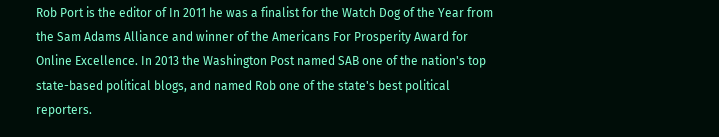Rob Port is the editor of In 2011 he was a finalist for the Watch Dog of the Year from the Sam Adams Alliance and winner of the Americans For Prosperity Award for Online Excellence. In 2013 the Washington Post named SAB one of the nation's top state-based political blogs, and named Rob one of the state's best political reporters.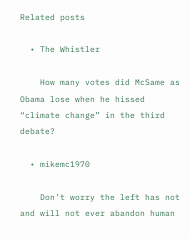Related posts

  • The Whistler

    How many votes did McSame as Obama lose when he hissed “climate change” in the third debate?

  • mikemc1970

    Don’t worry the left has not and will not ever abandon human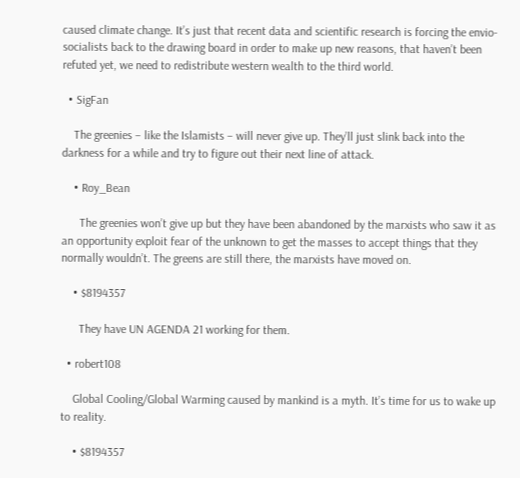caused climate change. It’s just that recent data and scientific research is forcing the envio-socialists back to the drawing board in order to make up new reasons, that haven’t been refuted yet, we need to redistribute western wealth to the third world.

  • SigFan

    The greenies – like the Islamists – will never give up. They’ll just slink back into the darkness for a while and try to figure out their next line of attack.

    • Roy_Bean

      The greenies won’t give up but they have been abandoned by the marxists who saw it as an opportunity exploit fear of the unknown to get the masses to accept things that they normally wouldn’t. The greens are still there, the marxists have moved on.

    • $8194357

      They have UN AGENDA 21 working for them.

  • robert108

    Global Cooling/Global Warming caused by mankind is a myth. It’s time for us to wake up to reality.

    • $8194357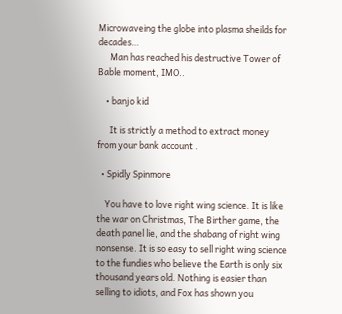Microwaveing the globe into plasma sheilds for decades…
      Man has reached his destructive Tower of Bable moment, IMO..

    • banjo kid

      It is strictly a method to extract money from your bank account .

  • Spidly Spinmore

    You have to love right wing science. It is like the war on Christmas, The Birther game, the death panel lie, and the shabang of right wing nonsense. It is so easy to sell right wing science to the fundies who believe the Earth is only six thousand years old. Nothing is easier than selling to idiots, and Fox has shown you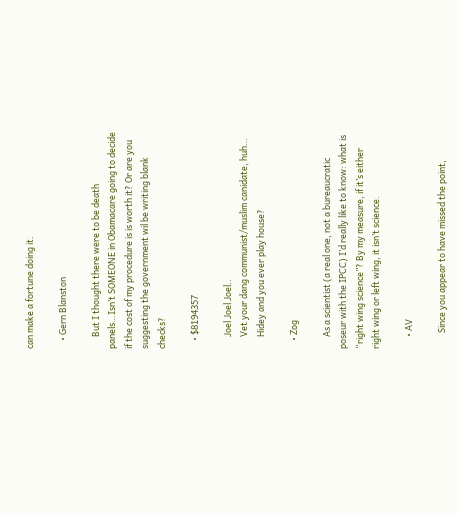can make a fortune doing it.

    • Gern Blanston

      But I thought there were to be death panels…Isn’t SOMEONE in Obamacare going to decide if the cost of my procedure is is worth it? Or are you suggesting the government wil be writing blank checks?

    • $8194357

      Joel Joel Joel..
      Vet your dang communist/muslim canidate, huh…
      Hidey and you ever play house?

    • Zog

      As a scientist (a real one, not a bureaucratic poseur with the IPCC) I’d really like to know: what is “right wing science”? By my measure, if it’s either right wing or left wing, it isn’t science.

      • AV

        Since you appear to have missed the point,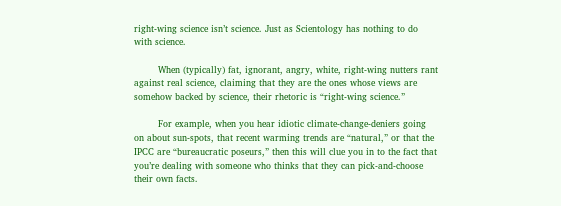right-wing science isn’t science. Just as Scientology has nothing to do with science.

        When (typically) fat, ignorant, angry, white, right-wing nutters rant against real science, claiming that they are the ones whose views are somehow backed by science, their rhetoric is “right-wing science.”

        For example, when you hear idiotic climate-change-deniers going on about sun-spots, that recent warming trends are “natural,” or that the IPCC are “bureaucratic poseurs,” then this will clue you in to the fact that you’re dealing with someone who thinks that they can pick-and-choose their own facts.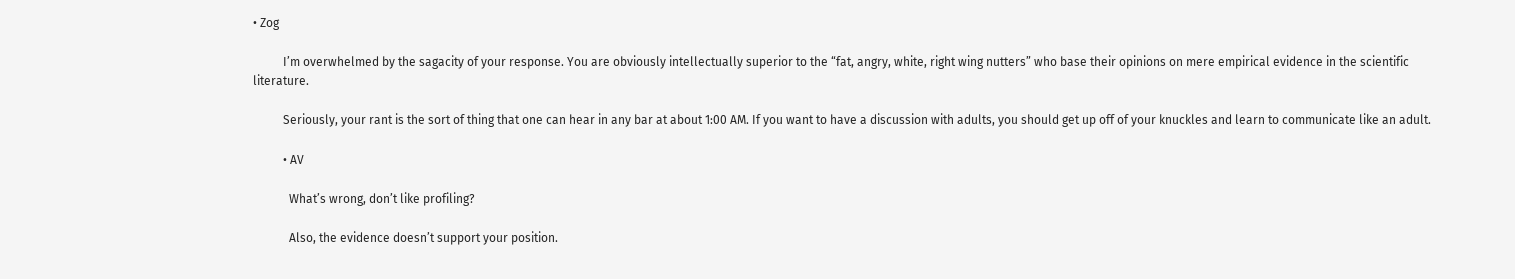• Zog

          I’m overwhelmed by the sagacity of your response. You are obviously intellectually superior to the “fat, angry, white, right wing nutters” who base their opinions on mere empirical evidence in the scientific literature.

          Seriously, your rant is the sort of thing that one can hear in any bar at about 1:00 AM. If you want to have a discussion with adults, you should get up off of your knuckles and learn to communicate like an adult.

          • AV

            What’s wrong, don’t like profiling?

            Also, the evidence doesn’t support your position.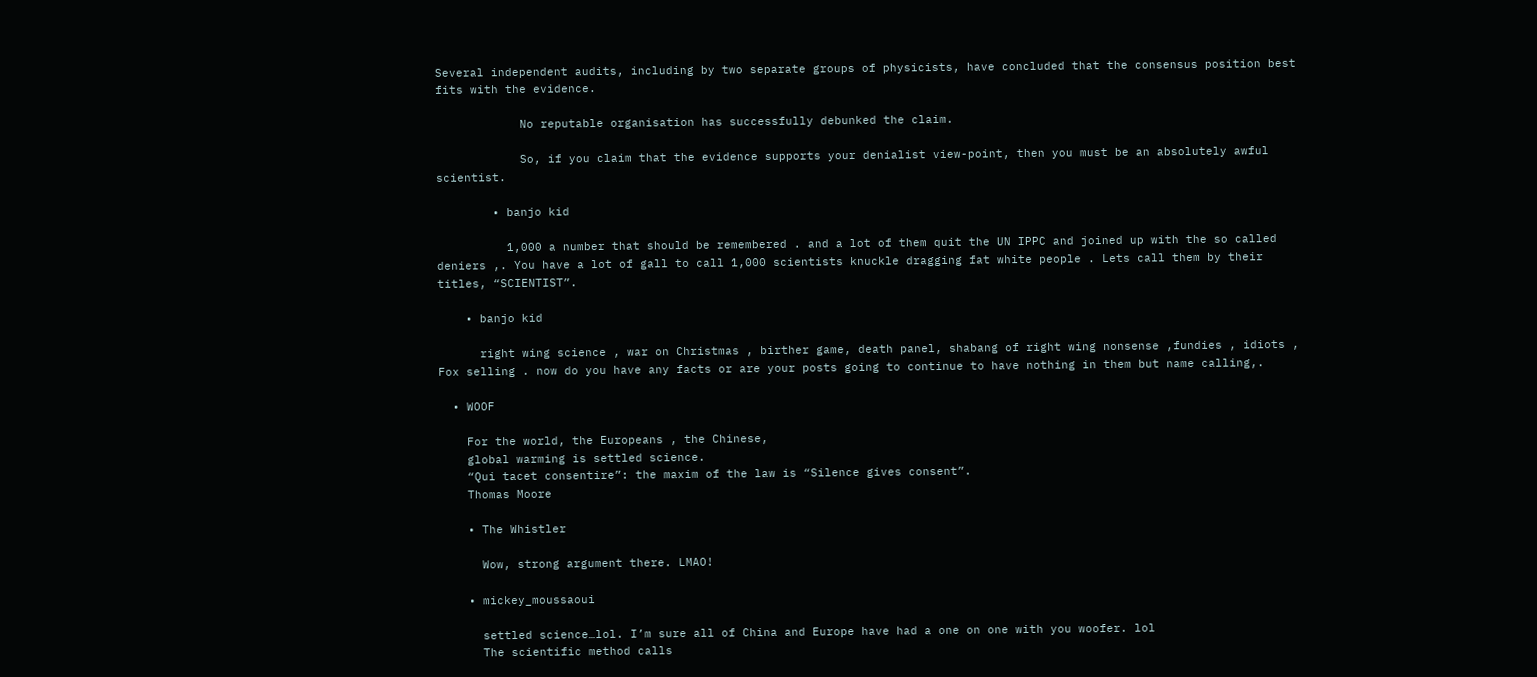Several independent audits, including by two separate groups of physicists, have concluded that the consensus position best fits with the evidence.

            No reputable organisation has successfully debunked the claim.

            So, if you claim that the evidence supports your denialist view-point, then you must be an absolutely awful scientist.

        • banjo kid

          1,000 a number that should be remembered . and a lot of them quit the UN IPPC and joined up with the so called deniers ,. You have a lot of gall to call 1,000 scientists knuckle dragging fat white people . Lets call them by their titles, “SCIENTIST”.

    • banjo kid

      right wing science , war on Christmas , birther game, death panel, shabang of right wing nonsense ,fundies , idiots , Fox selling . now do you have any facts or are your posts going to continue to have nothing in them but name calling,.

  • WOOF

    For the world, the Europeans , the Chinese,
    global warming is settled science.
    “Qui tacet consentire”: the maxim of the law is “Silence gives consent”.
    Thomas Moore

    • The Whistler

      Wow, strong argument there. LMAO!

    • mickey_moussaoui

      settled science…lol. I’m sure all of China and Europe have had a one on one with you woofer. lol
      The scientific method calls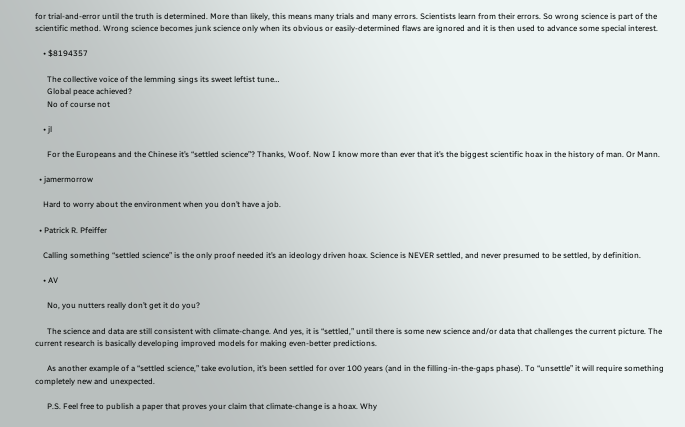for trial-and-error until the truth is determined. More than likely, this means many trials and many errors. Scientists learn from their errors. So wrong science is part of the scientific method. Wrong science becomes junk science only when its obvious or easily-determined flaws are ignored and it is then used to advance some special interest.

    • $8194357

      The collective voice of the lemming sings its sweet leftist tune…
      Global peace achieved?
      No of course not

    • jl

      For the Europeans and the Chinese it’s “settled science”? Thanks, Woof. Now I know more than ever that it’s the biggest scientific hoax in the history of man. Or Mann.

  • jamermorrow

    Hard to worry about the environment when you don’t have a job.

  • Patrick R. Pfeiffer

    Calling something “settled science” is the only proof needed it’s an ideology driven hoax. Science is NEVER settled, and never presumed to be settled, by definition.

    • AV

      No, you nutters really don’t get it do you?

      The science and data are still consistent with climate-change. And yes, it is “settled,” until there is some new science and/or data that challenges the current picture. The current research is basically developing improved models for making even-better predictions.

      As another example of a “settled science,” take evolution, it’s been settled for over 100 years (and in the filling-in-the-gaps phase). To “unsettle” it will require something completely new and unexpected.

      P.S. Feel free to publish a paper that proves your claim that climate-change is a hoax. Why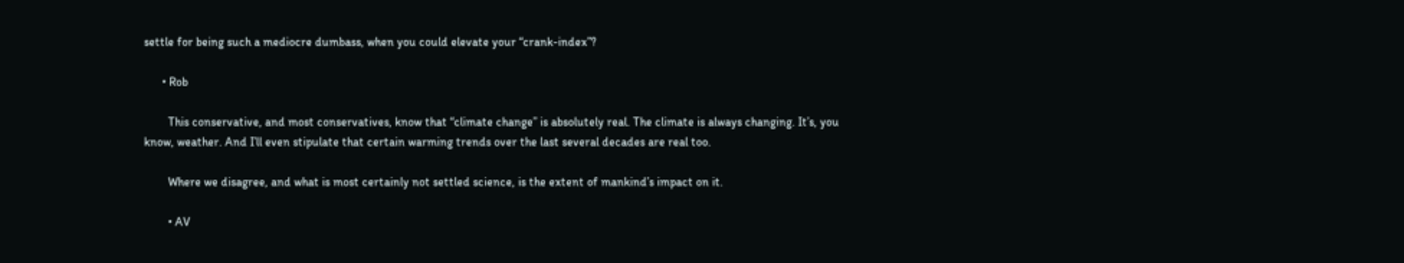settle for being such a mediocre dumbass, when you could elevate your “crank-index”?

      • Rob

        This conservative, and most conservatives, know that “climate change” is absolutely real. The climate is always changing. It’s, you know, weather. And I’ll even stipulate that certain warming trends over the last several decades are real too.

        Where we disagree, and what is most certainly not settled science, is the extent of mankind’s impact on it.

        • AV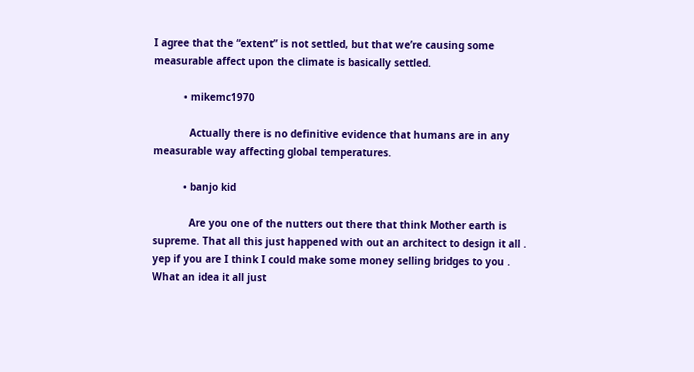I agree that the “extent” is not settled, but that we’re causing some measurable affect upon the climate is basically settled.

          • mikemc1970

            Actually there is no definitive evidence that humans are in any measurable way affecting global temperatures.

          • banjo kid

            Are you one of the nutters out there that think Mother earth is supreme. That all this just happened with out an architect to design it all . yep if you are I think I could make some money selling bridges to you . What an idea it all just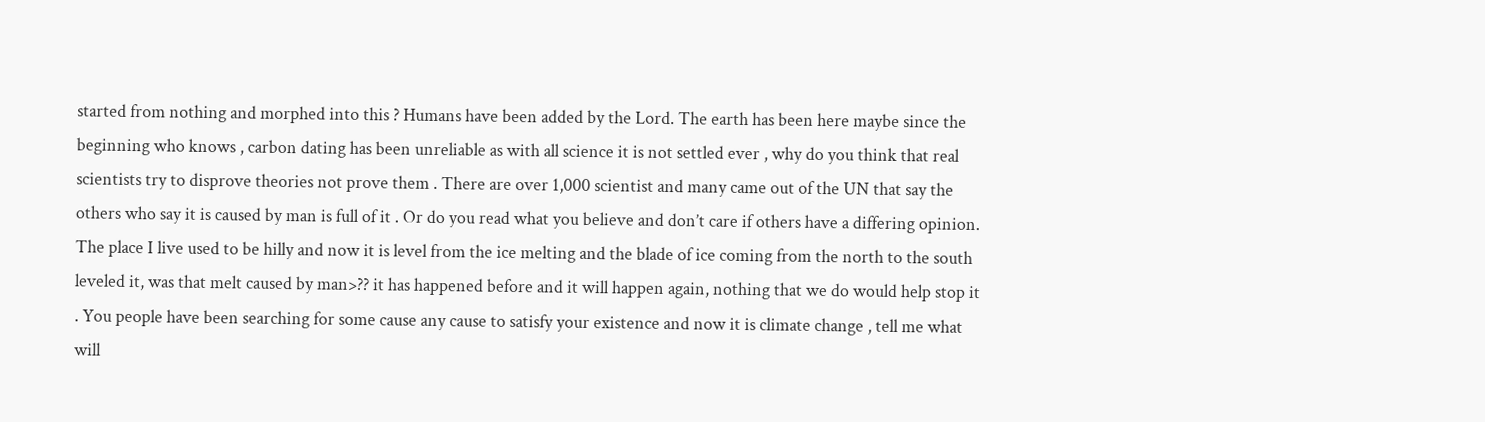started from nothing and morphed into this ? Humans have been added by the Lord. The earth has been here maybe since the beginning who knows , carbon dating has been unreliable as with all science it is not settled ever , why do you think that real scientists try to disprove theories not prove them . There are over 1,000 scientist and many came out of the UN that say the others who say it is caused by man is full of it . Or do you read what you believe and don’t care if others have a differing opinion. The place I live used to be hilly and now it is level from the ice melting and the blade of ice coming from the north to the south leveled it, was that melt caused by man>?? it has happened before and it will happen again, nothing that we do would help stop it . You people have been searching for some cause any cause to satisfy your existence and now it is climate change , tell me what will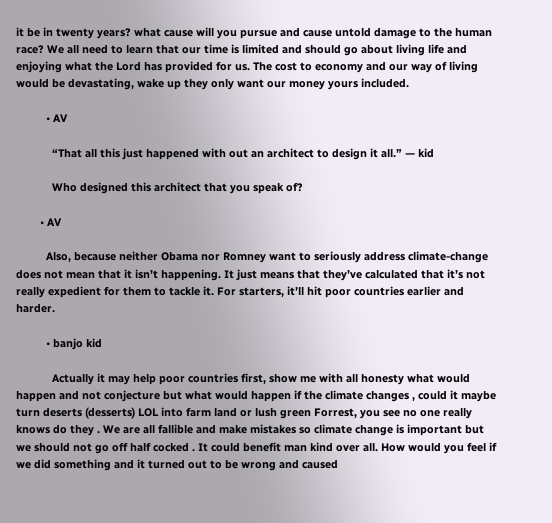it be in twenty years? what cause will you pursue and cause untold damage to the human race? We all need to learn that our time is limited and should go about living life and enjoying what the Lord has provided for us. The cost to economy and our way of living would be devastating, wake up they only want our money yours included.

          • AV

            “That all this just happened with out an architect to design it all.” — kid

            Who designed this architect that you speak of?

        • AV

          Also, because neither Obama nor Romney want to seriously address climate-change does not mean that it isn’t happening. It just means that they’ve calculated that it’s not really expedient for them to tackle it. For starters, it’ll hit poor countries earlier and harder.

          • banjo kid

            Actually it may help poor countries first, show me with all honesty what would happen and not conjecture but what would happen if the climate changes , could it maybe turn deserts (desserts) LOL into farm land or lush green Forrest, you see no one really knows do they . We are all fallible and make mistakes so climate change is important but we should not go off half cocked . It could benefit man kind over all. How would you feel if we did something and it turned out to be wrong and caused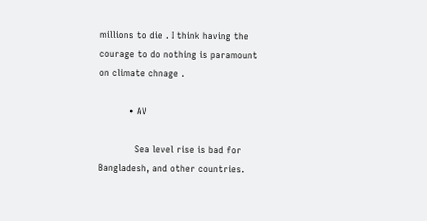millions to die . I think having the courage to do nothing is paramount on climate chnage .

          • AV

            Sea level rise is bad for Bangladesh, and other countries.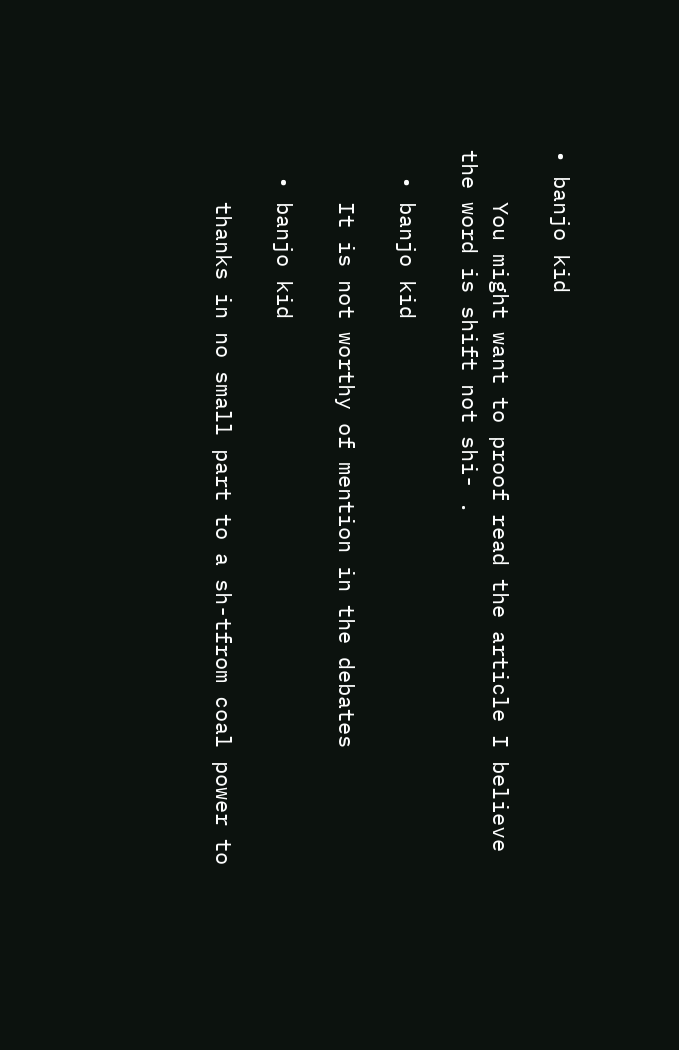• banjo kid

    You might want to proof read the article I believe the word is shift not shi- .

  • banjo kid

    It is not worthy of mention in the debates

  • banjo kid

    thanks in no small part to a sh-tfrom coal power to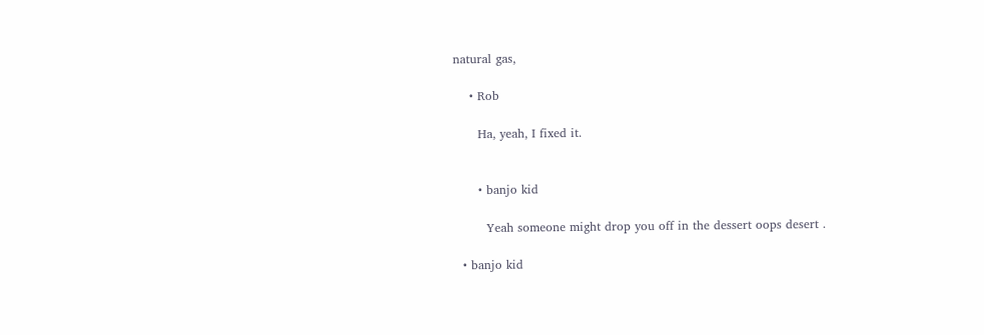natural gas,

    • Rob

      Ha, yeah, I fixed it.


      • banjo kid

        Yeah someone might drop you off in the dessert oops desert .

  • banjo kid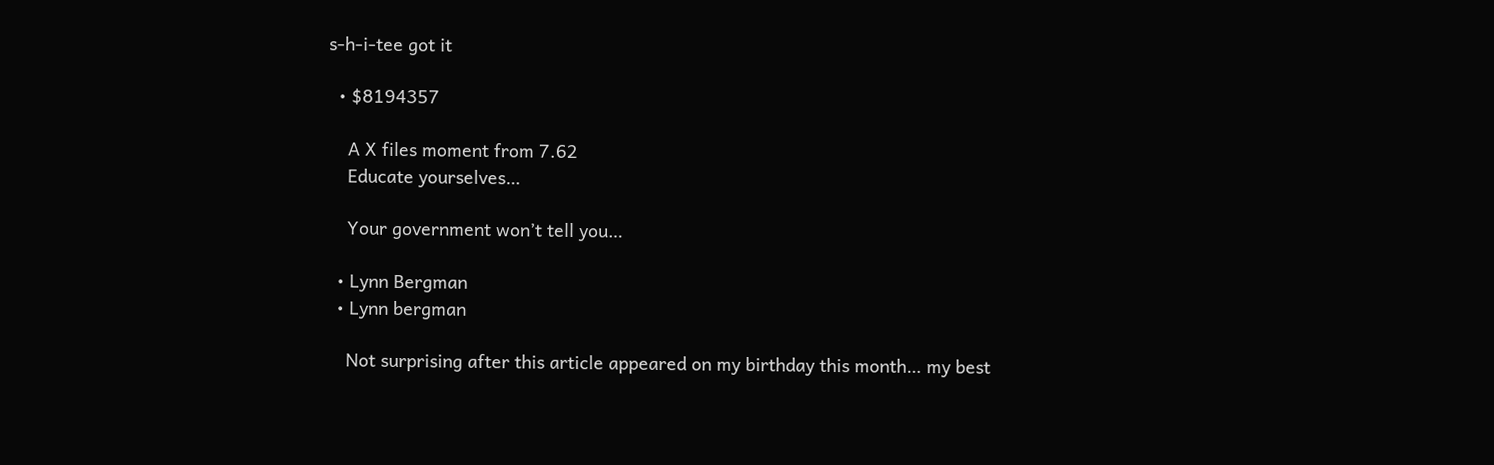s-h-i-tee got it

  • $8194357

    A X files moment from 7.62
    Educate yourselves…

    Your government won’t tell you…

  • Lynn Bergman
  • Lynn bergman

    Not surprising after this article appeared on my birthday this month… my best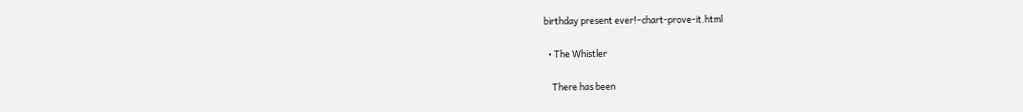birthday present ever!–chart-prove-it.html

  • The Whistler

    There has been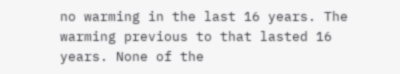no warming in the last 16 years. The warming previous to that lasted 16 years. None of the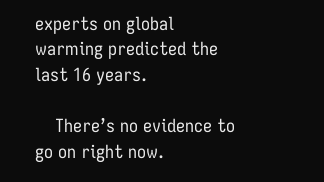experts on global warming predicted the last 16 years.

    There’s no evidence to go on right now.